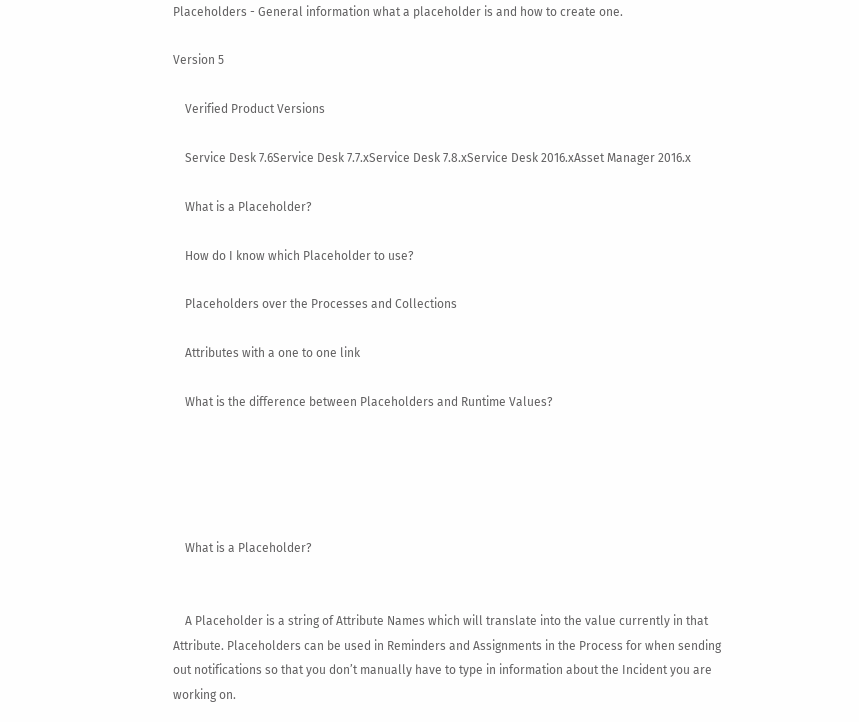Placeholders - General information what a placeholder is and how to create one.

Version 5

    Verified Product Versions

    Service Desk 7.6Service Desk 7.7.xService Desk 7.8.xService Desk 2016.xAsset Manager 2016.x

    What is a Placeholder?

    How do I know which Placeholder to use?

    Placeholders over the Processes and Collections

    Attributes with a one to one link

    What is the difference between Placeholders and Runtime Values?





    What is a Placeholder?


    A Placeholder is a string of Attribute Names which will translate into the value currently in that Attribute. Placeholders can be used in Reminders and Assignments in the Process for when sending out notifications so that you don’t manually have to type in information about the Incident you are working on.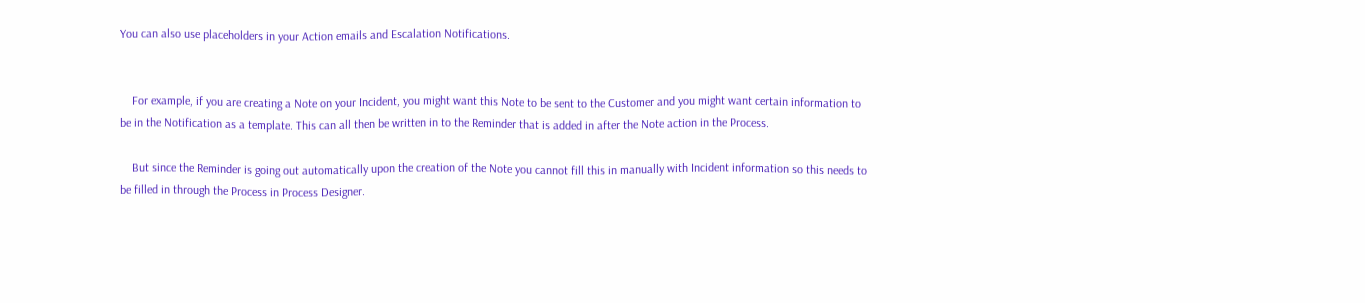You can also use placeholders in your Action emails and Escalation Notifications.


    For example, if you are creating a Note on your Incident, you might want this Note to be sent to the Customer and you might want certain information to be in the Notification as a template. This can all then be written in to the Reminder that is added in after the Note action in the Process.

    But since the Reminder is going out automatically upon the creation of the Note you cannot fill this in manually with Incident information so this needs to be filled in through the Process in Process Designer.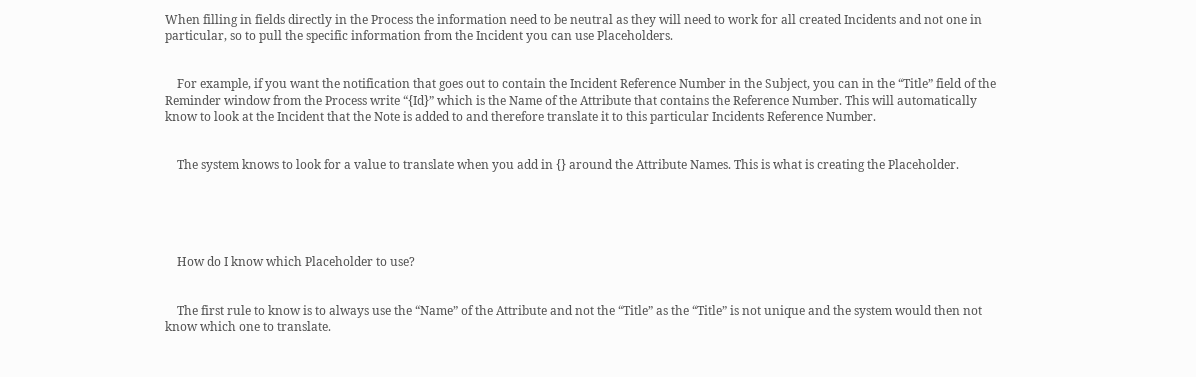When filling in fields directly in the Process the information need to be neutral as they will need to work for all created Incidents and not one in particular, so to pull the specific information from the Incident you can use Placeholders.


    For example, if you want the notification that goes out to contain the Incident Reference Number in the Subject, you can in the “Title” field of the Reminder window from the Process write “{Id}” which is the Name of the Attribute that contains the Reference Number. This will automatically know to look at the Incident that the Note is added to and therefore translate it to this particular Incidents Reference Number.


    The system knows to look for a value to translate when you add in {} around the Attribute Names. This is what is creating the Placeholder.





    How do I know which Placeholder to use?


    The first rule to know is to always use the “Name” of the Attribute and not the “Title” as the “Title” is not unique and the system would then not know which one to translate.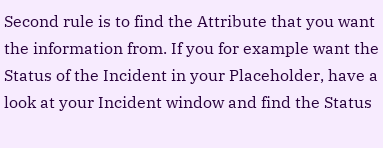Second rule is to find the Attribute that you want the information from. If you for example want the Status of the Incident in your Placeholder, have a look at your Incident window and find the Status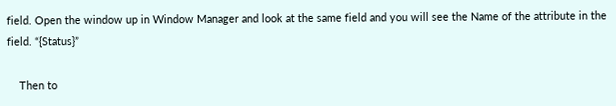field. Open the window up in Window Manager and look at the same field and you will see the Name of the attribute in the field. “{Status}”

    Then to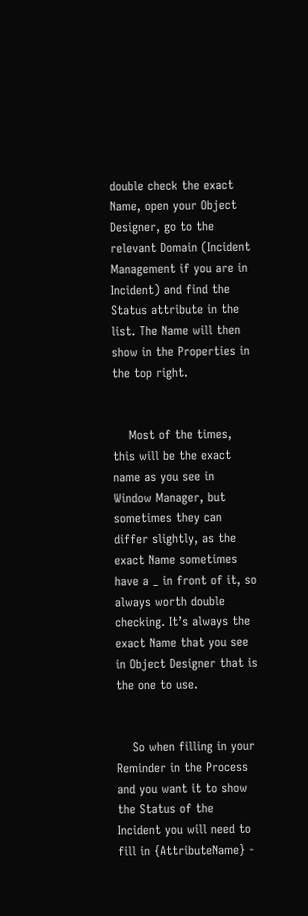double check the exact Name, open your Object Designer, go to the relevant Domain (Incident Management if you are in Incident) and find the Status attribute in the list. The Name will then show in the Properties in the top right.


    Most of the times, this will be the exact name as you see in Window Manager, but sometimes they can differ slightly, as the exact Name sometimes have a _ in front of it, so always worth double checking. It’s always the exact Name that you see in Object Designer that is the one to use.


    So when filling in your Reminder in the Process and you want it to show the Status of the Incident you will need to fill in {AttributeName} -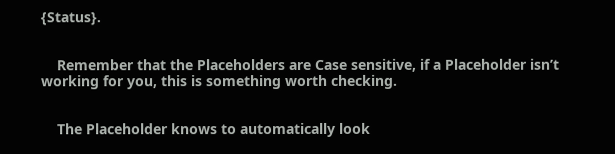{Status}.


    Remember that the Placeholders are Case sensitive, if a Placeholder isn’t working for you, this is something worth checking.


    The Placeholder knows to automatically look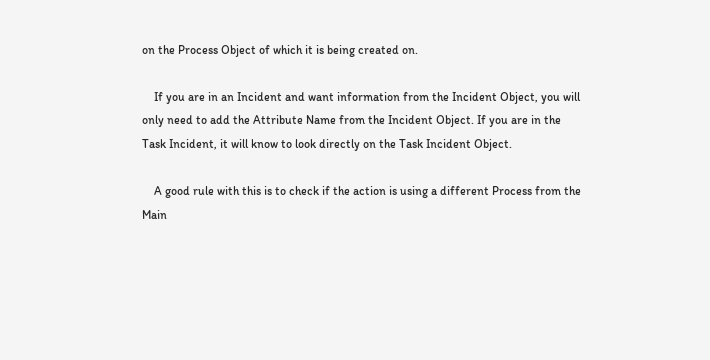on the Process Object of which it is being created on.

    If you are in an Incident and want information from the Incident Object, you will only need to add the Attribute Name from the Incident Object. If you are in the Task Incident, it will know to look directly on the Task Incident Object.

    A good rule with this is to check if the action is using a different Process from the Main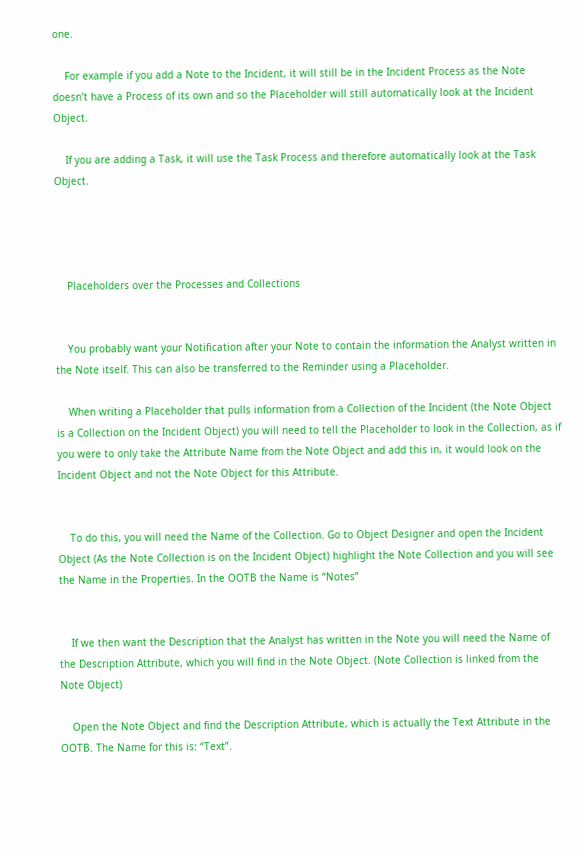one.

    For example if you add a Note to the Incident, it will still be in the Incident Process as the Note doesn’t have a Process of its own and so the Placeholder will still automatically look at the Incident Object.

    If you are adding a Task, it will use the Task Process and therefore automatically look at the Task Object.




    Placeholders over the Processes and Collections


    You probably want your Notification after your Note to contain the information the Analyst written in the Note itself. This can also be transferred to the Reminder using a Placeholder.

    When writing a Placeholder that pulls information from a Collection of the Incident (the Note Object is a Collection on the Incident Object) you will need to tell the Placeholder to look in the Collection, as if you were to only take the Attribute Name from the Note Object and add this in, it would look on the Incident Object and not the Note Object for this Attribute.


    To do this, you will need the Name of the Collection. Go to Object Designer and open the Incident Object (As the Note Collection is on the Incident Object) highlight the Note Collection and you will see the Name in the Properties. In the OOTB the Name is “Notes”


    If we then want the Description that the Analyst has written in the Note you will need the Name of the Description Attribute, which you will find in the Note Object. (Note Collection is linked from the Note Object)

    Open the Note Object and find the Description Attribute, which is actually the Text Attribute in the OOTB. The Name for this is: “Text”.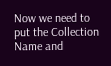Now we need to put the Collection Name and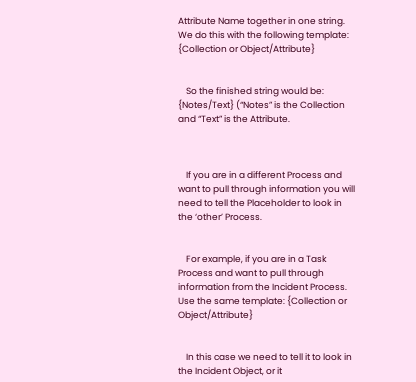Attribute Name together in one string. We do this with the following template: {Collection or Object/Attribute}


    So the finished string would be: {Notes/Text} (“Notes” is the Collection and “Text” is the Attribute.



    If you are in a different Process and want to pull through information you will need to tell the Placeholder to look in the ‘other’ Process.


    For example, if you are in a Task Process and want to pull through information from the Incident Process. Use the same template: {Collection or Object/Attribute}


    In this case we need to tell it to look in the Incident Object, or it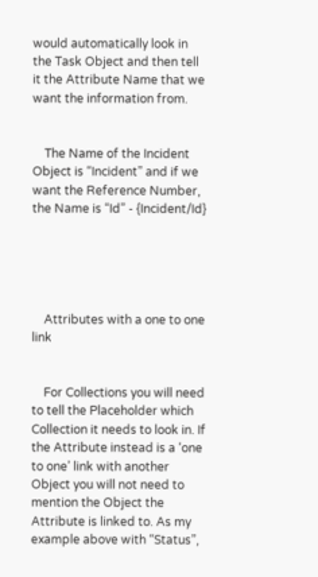would automatically look in the Task Object and then tell it the Attribute Name that we want the information from.


    The Name of the Incident Object is “Incident” and if we want the Reference Number, the Name is “Id” - {Incident/Id}





    Attributes with a one to one link


    For Collections you will need to tell the Placeholder which Collection it needs to look in. If the Attribute instead is a ‘one to one’ link with another Object you will not need to mention the Object the Attribute is linked to. As my example above with “Status”,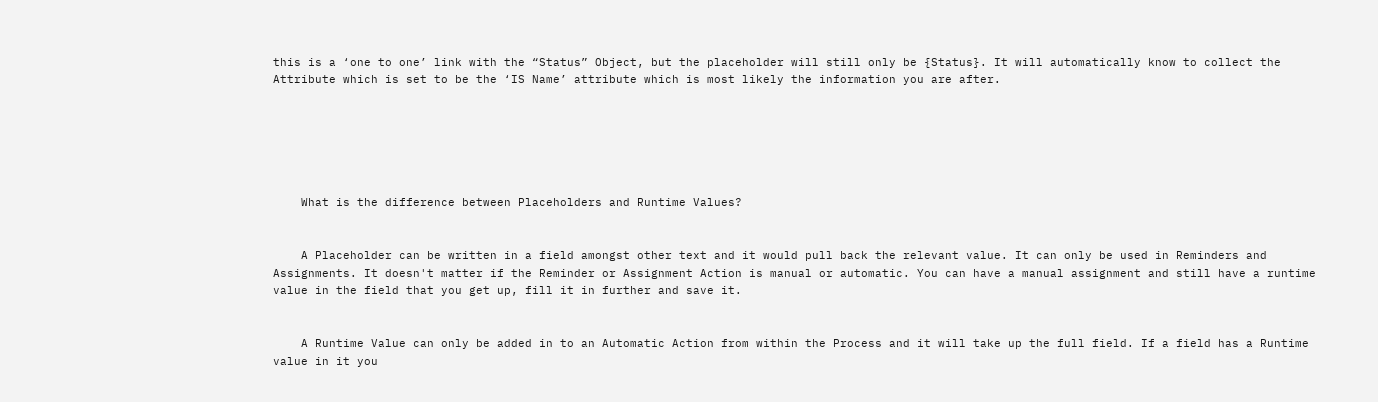this is a ‘one to one’ link with the “Status” Object, but the placeholder will still only be {Status}. It will automatically know to collect the Attribute which is set to be the ‘IS Name’ attribute which is most likely the information you are after.






    What is the difference between Placeholders and Runtime Values?


    A Placeholder can be written in a field amongst other text and it would pull back the relevant value. It can only be used in Reminders and Assignments. It doesn't matter if the Reminder or Assignment Action is manual or automatic. You can have a manual assignment and still have a runtime value in the field that you get up, fill it in further and save it.


    A Runtime Value can only be added in to an Automatic Action from within the Process and it will take up the full field. If a field has a Runtime value in it you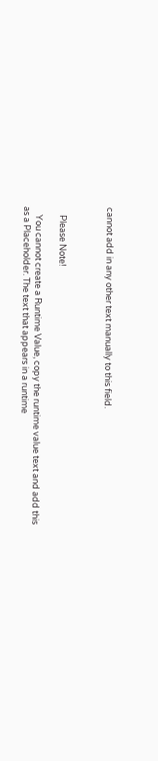cannot add in any other text manually to this field.



    Please Note!

    You cannot create a Runtime Value, copy the runtime value text and add this as a Placeholder. The text that appears in a runtime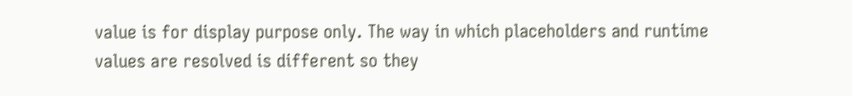value is for display purpose only. The way in which placeholders and runtime values are resolved is different so they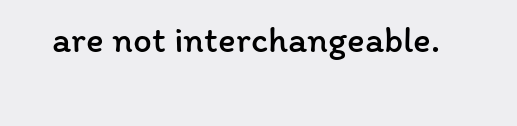are not interchangeable.